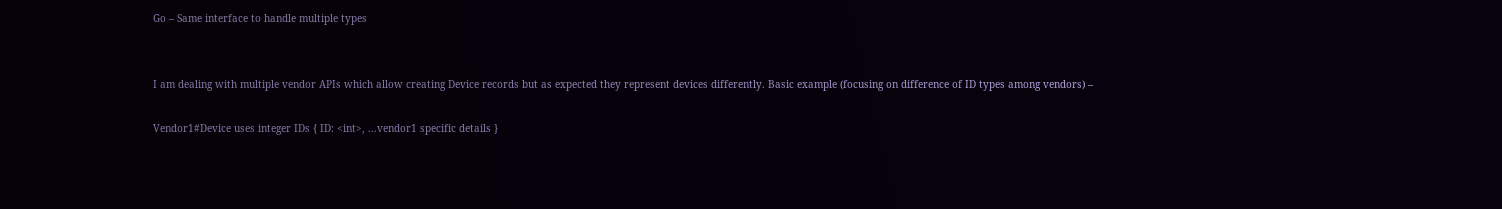Go – Same interface to handle multiple types


I am dealing with multiple vendor APIs which allow creating Device records but as expected they represent devices differently. Basic example (focusing on difference of ID types among vendors) –

Vendor1#Device uses integer IDs { ID: <int>, ...vendor1 specific details }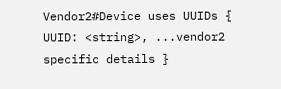Vendor2#Device uses UUIDs { UUID: <string>, ...vendor2 specific details }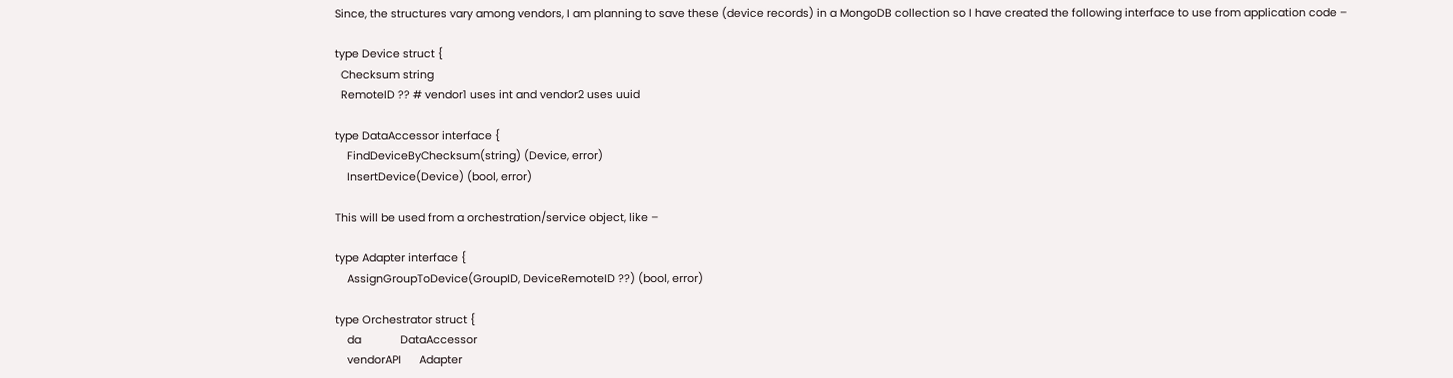Since, the structures vary among vendors, I am planning to save these (device records) in a MongoDB collection so I have created the following interface to use from application code –

type Device struct {
  Checksum string
  RemoteID ?? # vendor1 uses int and vendor2 uses uuid

type DataAccessor interface {
    FindDeviceByChecksum(string) (Device, error)
    InsertDevice(Device) (bool, error)

This will be used from a orchestration/service object, like –

type Adapter interface {
    AssignGroupToDevice(GroupID, DeviceRemoteID ??) (bool, error)

type Orchestrator struct {
    da             DataAccessor
    vendorAPI      Adapter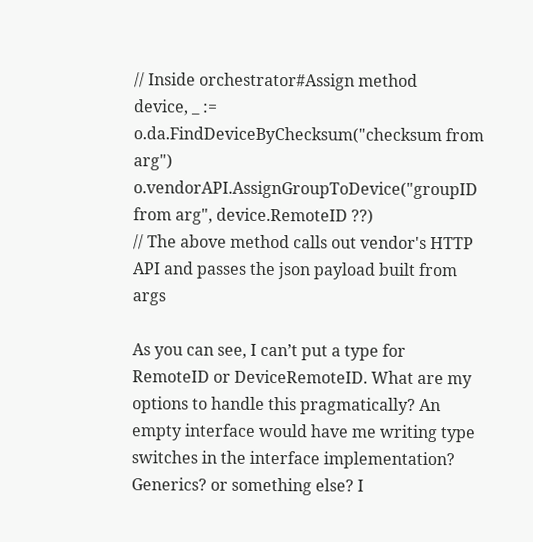// Inside orchestrator#Assign method
device, _ := o.da.FindDeviceByChecksum("checksum from arg")
o.vendorAPI.AssignGroupToDevice("groupID from arg", device.RemoteID ??)
// The above method calls out vendor's HTTP API and passes the json payload built from args

As you can see, I can’t put a type for RemoteID or DeviceRemoteID. What are my options to handle this pragmatically? An empty interface would have me writing type switches in the interface implementation? Generics? or something else? I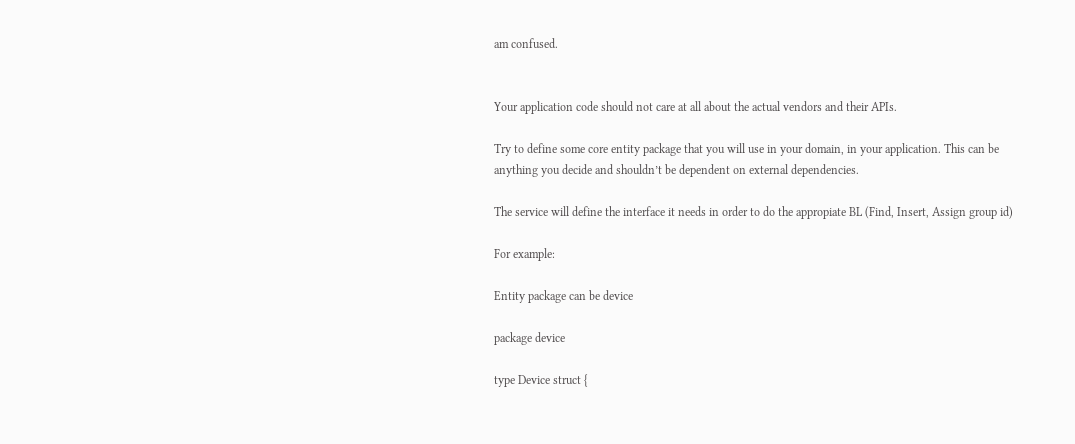am confused.


Your application code should not care at all about the actual vendors and their APIs.

Try to define some core entity package that you will use in your domain, in your application. This can be anything you decide and shouldn’t be dependent on external dependencies.

The service will define the interface it needs in order to do the appropiate BL (Find, Insert, Assign group id)

For example:

Entity package can be device

package device

type Device struct {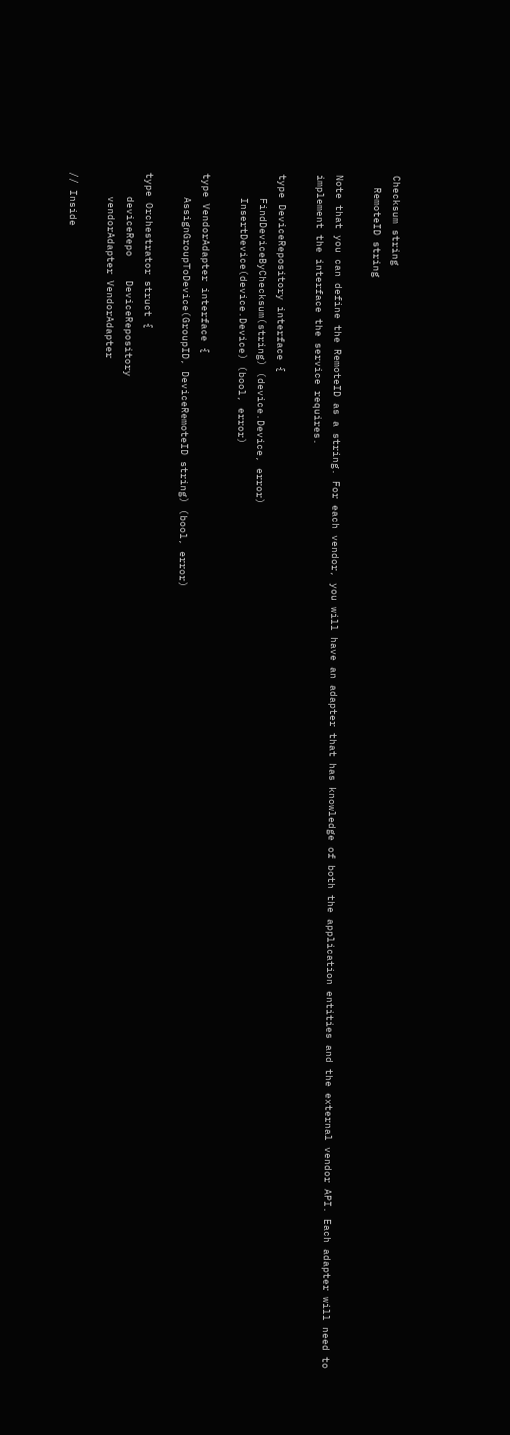Checksum string
  RemoteID string

Note that you can define the RemoteID as a string. For each vendor, you will have an adapter that has knowledge of both the application entities and the external vendor API. Each adapter will need to implement the interface the service requires.

type DeviceRepository interface {
    FindDeviceByChecksum(string) (device.Device, error)
    InsertDevice(device.Device) (bool, error)

type VendorAdapter interface {
    AssignGroupToDevice(GroupID, DeviceRemoteID string) (bool, error)

type Orchestrator struct {
    deviceRepo    DeviceRepository
    vendorAdapter VendorAdapter

// Inside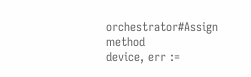orchestrator#Assign method
device, err :=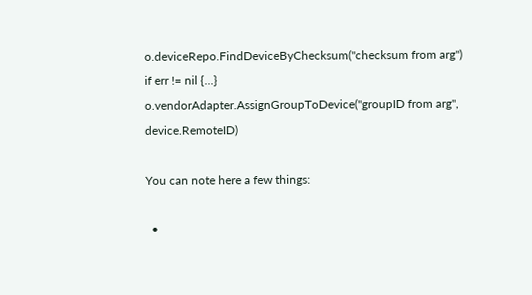o.deviceRepo.FindDeviceByChecksum("checksum from arg")
if err != nil {...}
o.vendorAdapter.AssignGroupToDevice("groupID from arg", device.RemoteID)

You can note here a few things:

  •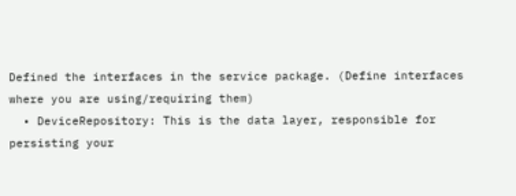Defined the interfaces in the service package. (Define interfaces where you are using/requiring them)
  • DeviceRepository: This is the data layer, responsible for persisting your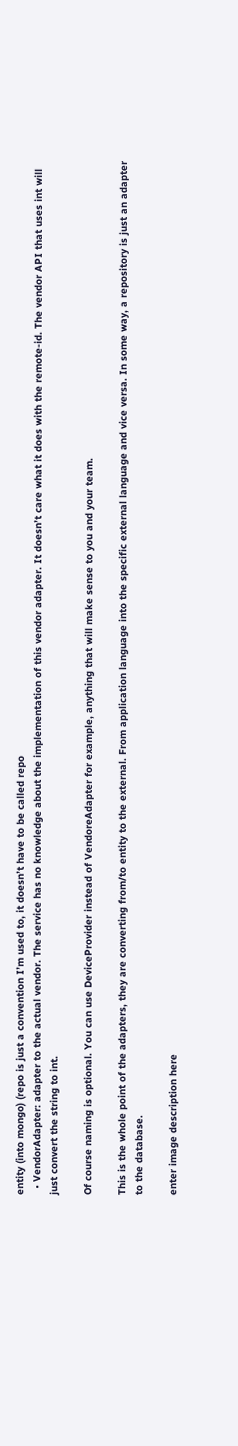entity (into mongo) (repo is just a convention I’m used to, it doesn’t have to be called repo
  • VendorAdapter: adapter to the actual vendor. The service has no knowledge about the implementation of this vendor adapter. It doesn’t care what it does with the remote-id. The vendor API that uses int will just convert the string to int.

Of course naming is optional. You can use DeviceProvider instead of VendoreAdapter for example, anything that will make sense to you and your team.

This is the whole point of the adapters, they are converting from/to entity to the external. From application language into the specific external language and vice versa. In some way, a repository is just an adapter to the database.

enter image description here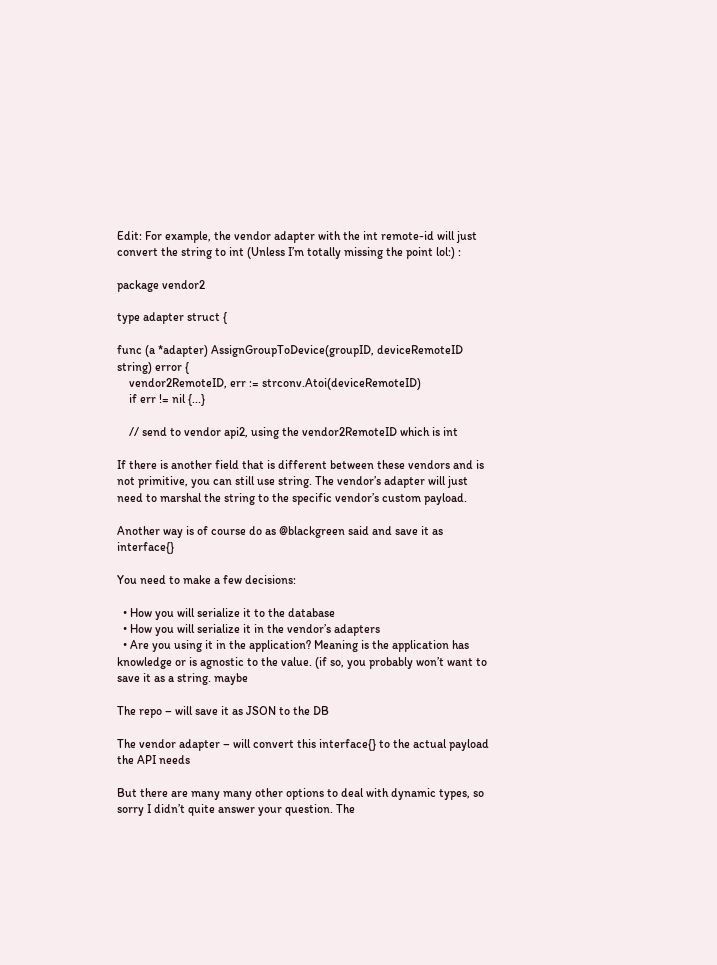Edit: For example, the vendor adapter with the int remote-id will just convert the string to int (Unless I’m totally missing the point lol:) :

package vendor2

type adapter struct {

func (a *adapter) AssignGroupToDevice(groupID, deviceRemoteID string) error {
    vendor2RemoteID, err := strconv.Atoi(deviceRemoteID)
    if err != nil {...}

    // send to vendor api2, using the vendor2RemoteID which is int

If there is another field that is different between these vendors and is not primitive, you can still use string. The vendor’s adapter will just need to marshal the string to the specific vendor’s custom payload.

Another way is of course do as @blackgreen said and save it as interface{}

You need to make a few decisions:

  • How you will serialize it to the database
  • How you will serialize it in the vendor’s adapters
  • Are you using it in the application? Meaning is the application has knowledge or is agnostic to the value. (if so, you probably won’t want to save it as a string. maybe

The repo – will save it as JSON to the DB

The vendor adapter – will convert this interface{} to the actual payload the API needs

But there are many many other options to deal with dynamic types, so sorry I didn’t quite answer your question. The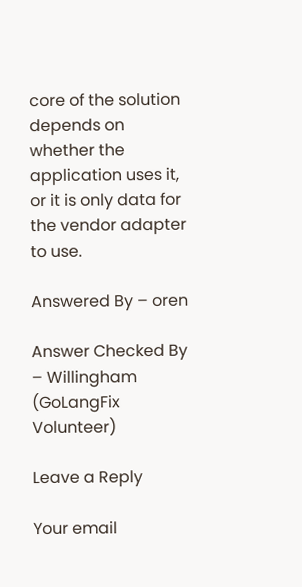core of the solution depends on whether the application uses it, or it is only data for the vendor adapter to use.

Answered By – oren

Answer Checked By – Willingham (GoLangFix Volunteer)

Leave a Reply

Your email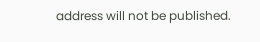address will not be published.